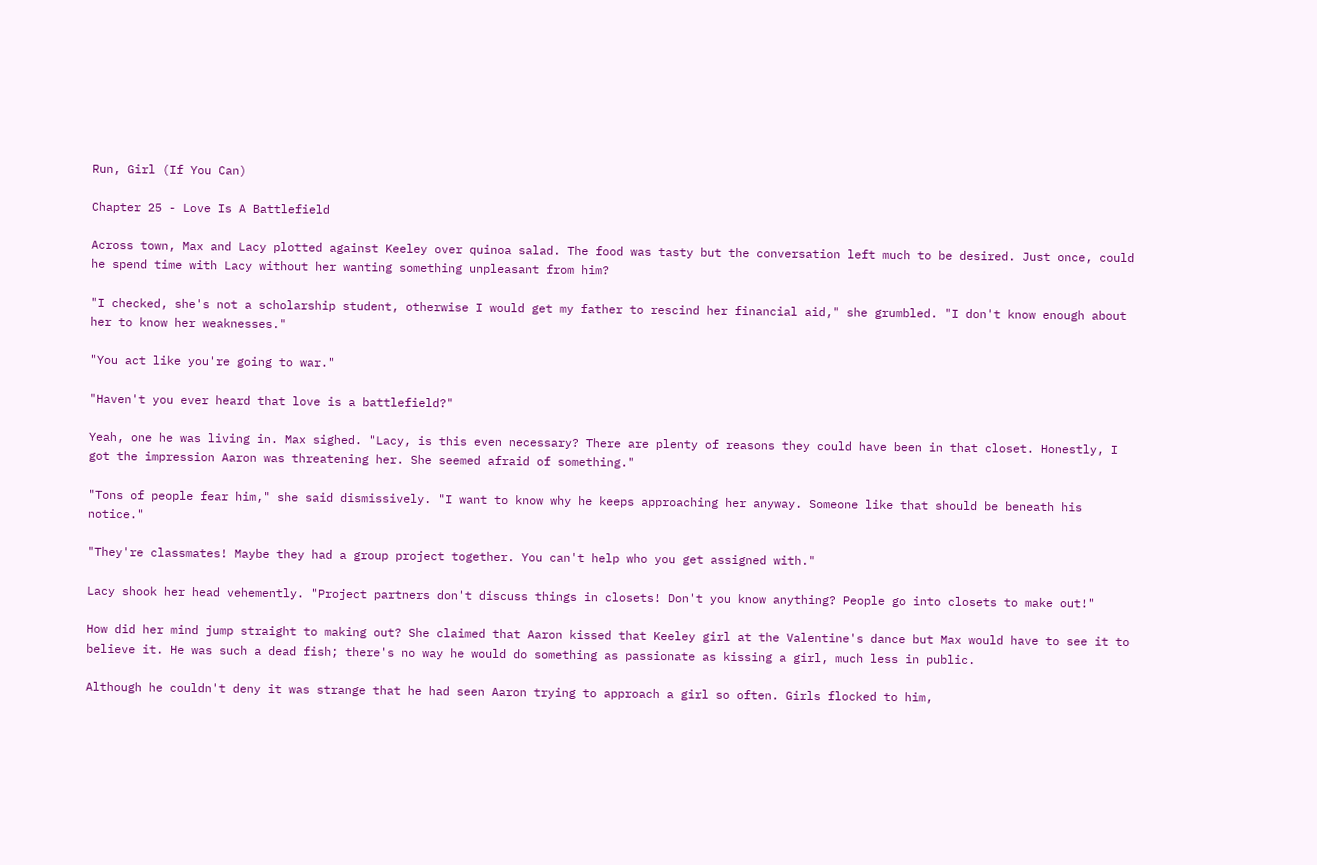Run, Girl (If You Can)

Chapter 25 - Love Is A Battlefield

Across town, Max and Lacy plotted against Keeley over quinoa salad. The food was tasty but the conversation left much to be desired. Just once, could he spend time with Lacy without her wanting something unpleasant from him?

"I checked, she's not a scholarship student, otherwise I would get my father to rescind her financial aid," she grumbled. "I don't know enough about her to know her weaknesses."

"You act like you're going to war."

"Haven't you ever heard that love is a battlefield?"

Yeah, one he was living in. Max sighed. "Lacy, is this even necessary? There are plenty of reasons they could have been in that closet. Honestly, I got the impression Aaron was threatening her. She seemed afraid of something."

"Tons of people fear him," she said dismissively. "I want to know why he keeps approaching her anyway. Someone like that should be beneath his notice."

"They're classmates! Maybe they had a group project together. You can't help who you get assigned with."

Lacy shook her head vehemently. "Project partners don't discuss things in closets! Don't you know anything? People go into closets to make out!"

How did her mind jump straight to making out? She claimed that Aaron kissed that Keeley girl at the Valentine's dance but Max would have to see it to believe it. He was such a dead fish; there's no way he would do something as passionate as kissing a girl, much less in public.

Although he couldn't deny it was strange that he had seen Aaron trying to approach a girl so often. Girls flocked to him,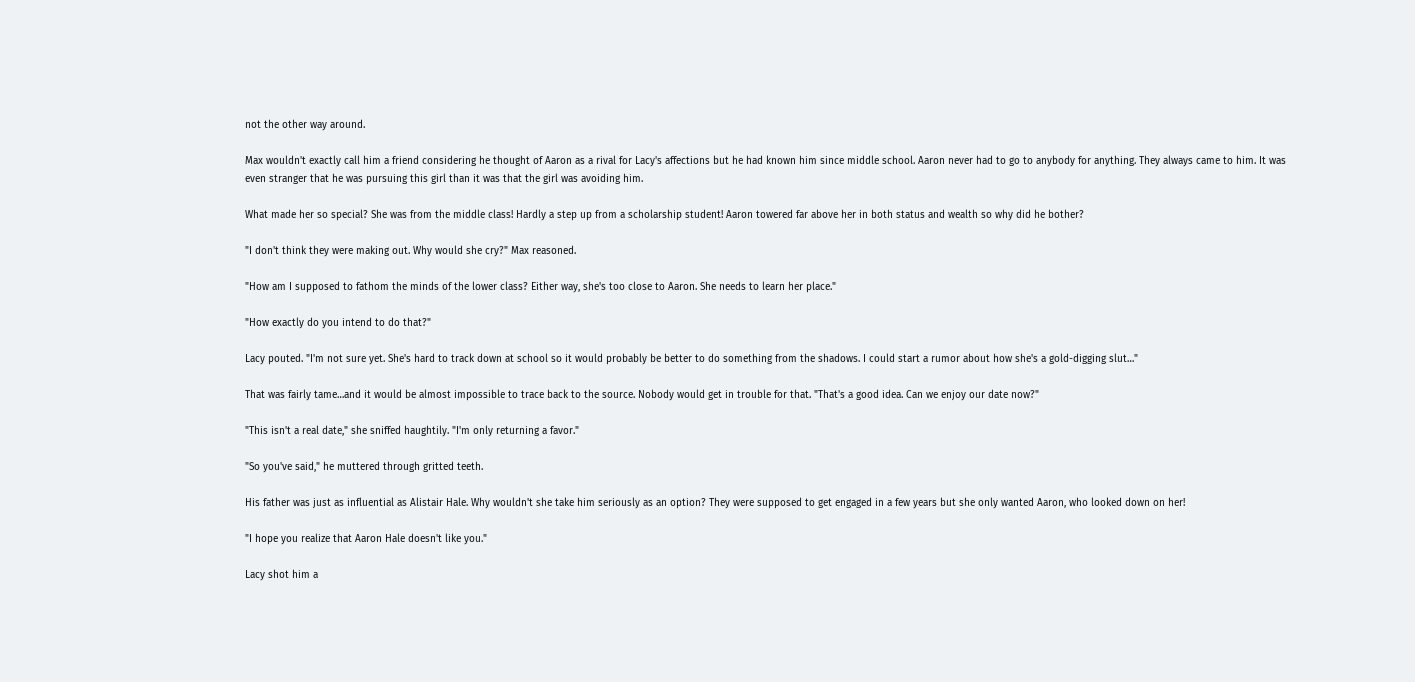not the other way around.

Max wouldn't exactly call him a friend considering he thought of Aaron as a rival for Lacy's affections but he had known him since middle school. Aaron never had to go to anybody for anything. They always came to him. It was even stranger that he was pursuing this girl than it was that the girl was avoiding him.

What made her so special? She was from the middle class! Hardly a step up from a scholarship student! Aaron towered far above her in both status and wealth so why did he bother?

"I don't think they were making out. Why would she cry?" Max reasoned.

"How am I supposed to fathom the minds of the lower class? Either way, she's too close to Aaron. She needs to learn her place."

"How exactly do you intend to do that?"

Lacy pouted. "I'm not sure yet. She's hard to track down at school so it would probably be better to do something from the shadows. I could start a rumor about how she's a gold-digging slut…"

That was fairly tame…and it would be almost impossible to trace back to the source. Nobody would get in trouble for that. "That's a good idea. Can we enjoy our date now?"

"This isn't a real date," she sniffed haughtily. "I'm only returning a favor."

"So you've said," he muttered through gritted teeth.

His father was just as influential as Alistair Hale. Why wouldn't she take him seriously as an option? They were supposed to get engaged in a few years but she only wanted Aaron, who looked down on her!

"I hope you realize that Aaron Hale doesn't like you."

Lacy shot him a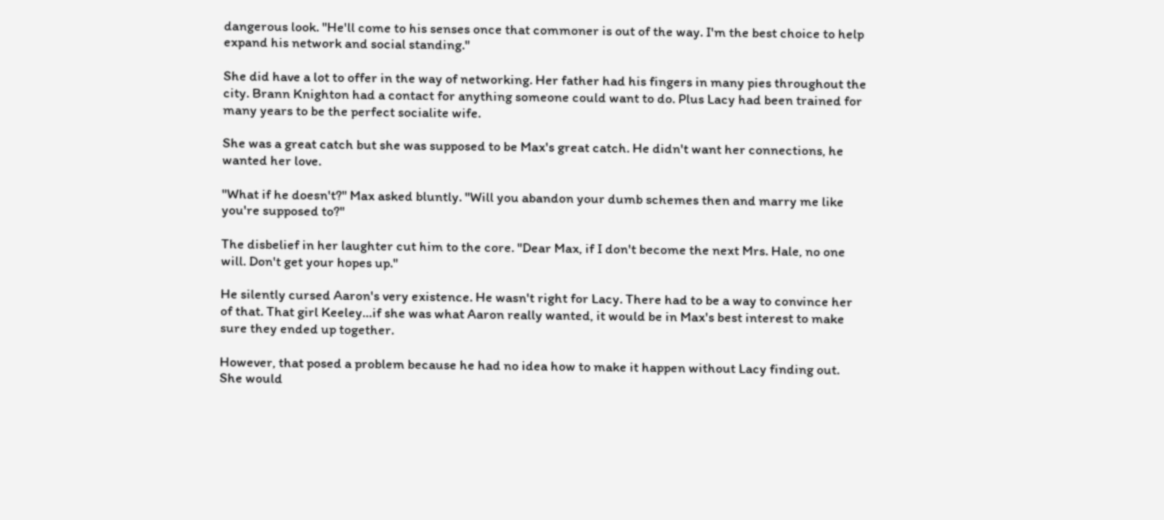dangerous look. "He'll come to his senses once that commoner is out of the way. I'm the best choice to help expand his network and social standing."

She did have a lot to offer in the way of networking. Her father had his fingers in many pies throughout the city. Brann Knighton had a contact for anything someone could want to do. Plus Lacy had been trained for many years to be the perfect socialite wife.

She was a great catch but she was supposed to be Max's great catch. He didn't want her connections, he wanted her love.

"What if he doesn't?" Max asked bluntly. "Will you abandon your dumb schemes then and marry me like you're supposed to?"

The disbelief in her laughter cut him to the core. "Dear Max, if I don't become the next Mrs. Hale, no one will. Don't get your hopes up."

He silently cursed Aaron's very existence. He wasn't right for Lacy. There had to be a way to convince her of that. That girl Keeley…if she was what Aaron really wanted, it would be in Max's best interest to make sure they ended up together.

However, that posed a problem because he had no idea how to make it happen without Lacy finding out. She would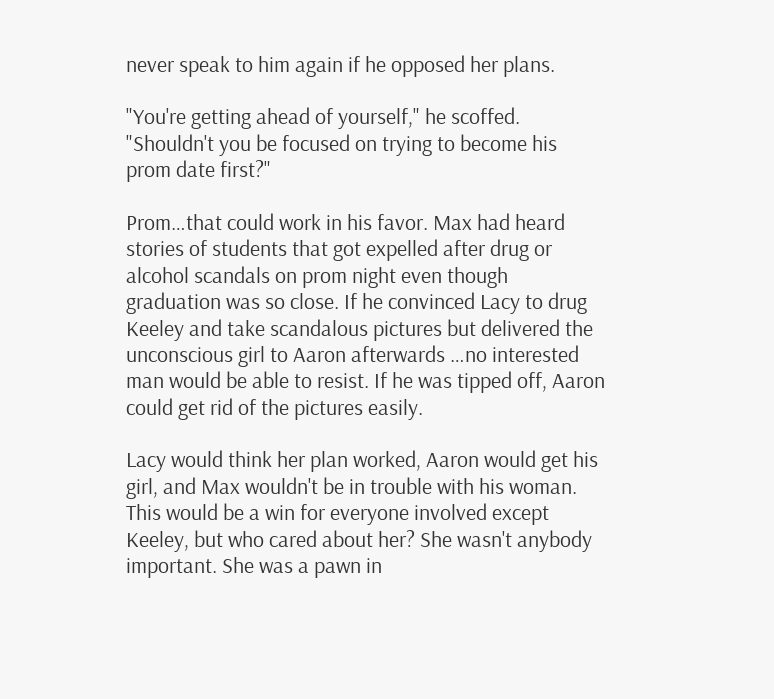never speak to him again if he opposed her plans.

"You're getting ahead of yourself," he scoffed. "Shouldn't you be focused on trying to become his prom date first?"

Prom…that could work in his favor. Max had heard stories of students that got expelled after drug or alcohol scandals on prom night even though graduation was so close. If he convinced Lacy to drug Keeley and take scandalous pictures but delivered the unconscious girl to Aaron afterwards …no interested man would be able to resist. If he was tipped off, Aaron could get rid of the pictures easily.

Lacy would think her plan worked, Aaron would get his girl, and Max wouldn't be in trouble with his woman. This would be a win for everyone involved except Keeley, but who cared about her? She wasn't anybody important. She was a pawn in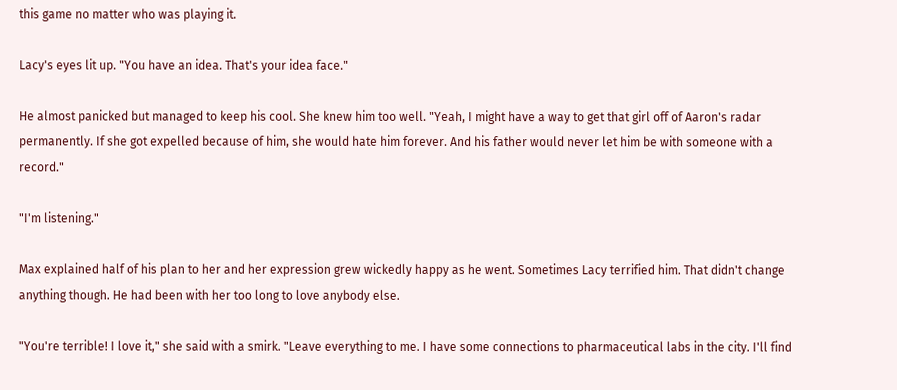this game no matter who was playing it.

Lacy's eyes lit up. "You have an idea. That's your idea face."

He almost panicked but managed to keep his cool. She knew him too well. "Yeah, I might have a way to get that girl off of Aaron's radar permanently. If she got expelled because of him, she would hate him forever. And his father would never let him be with someone with a record."

"I'm listening."

Max explained half of his plan to her and her expression grew wickedly happy as he went. Sometimes Lacy terrified him. That didn't change anything though. He had been with her too long to love anybody else.

"You're terrible! I love it," she said with a smirk. "Leave everything to me. I have some connections to pharmaceutical labs in the city. I'll find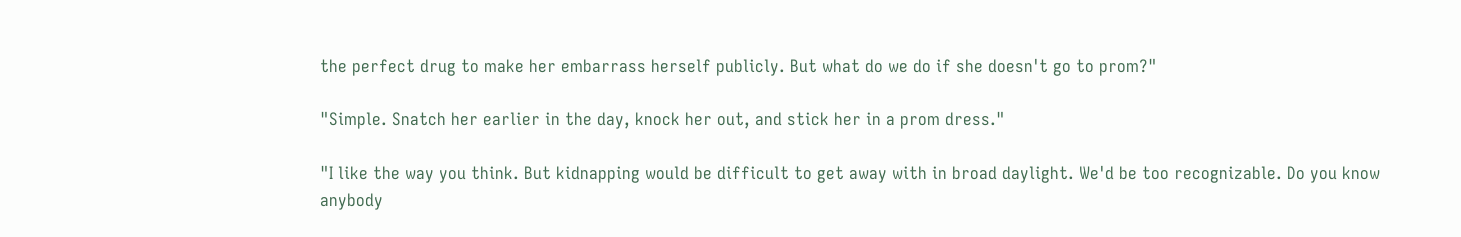the perfect drug to make her embarrass herself publicly. But what do we do if she doesn't go to prom?"

"Simple. Snatch her earlier in the day, knock her out, and stick her in a prom dress."

"I like the way you think. But kidnapping would be difficult to get away with in broad daylight. We'd be too recognizable. Do you know anybody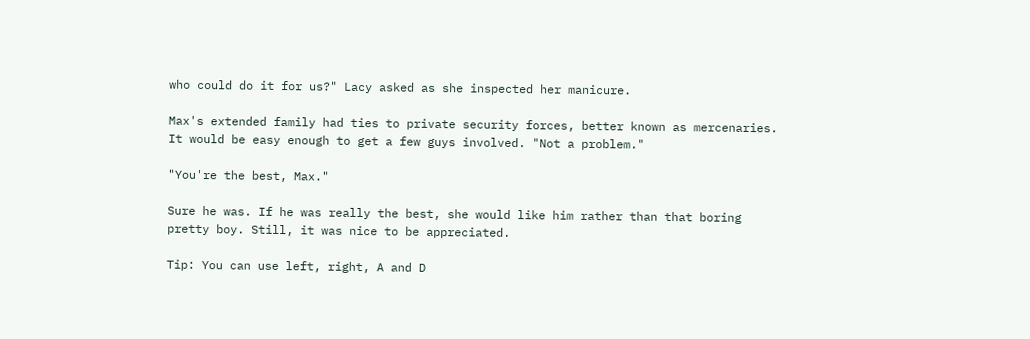who could do it for us?" Lacy asked as she inspected her manicure.

Max's extended family had ties to private security forces, better known as mercenaries. It would be easy enough to get a few guys involved. "Not a problem."

"You're the best, Max."

Sure he was. If he was really the best, she would like him rather than that boring pretty boy. Still, it was nice to be appreciated.

Tip: You can use left, right, A and D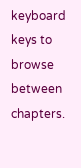keyboard keys to browse between chapters.